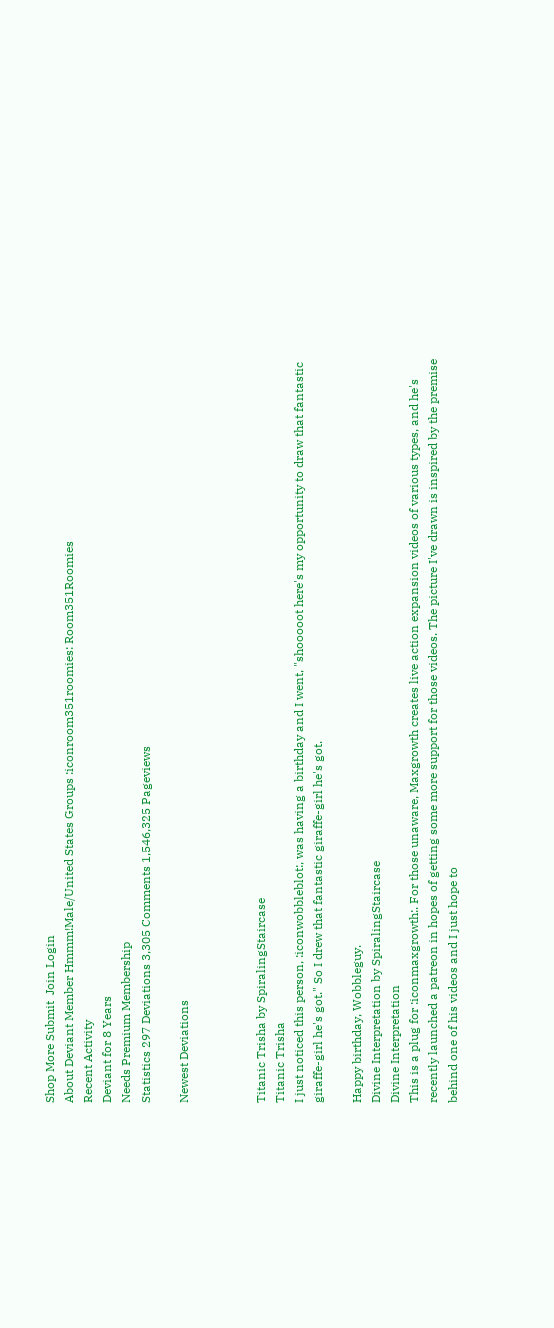Shop More Submit  Join Login
About Deviant Member Hmmm!Male/United States Groups :iconroom351roomies: Room351Roomies
Recent Activity
Deviant for 8 Years
Needs Premium Membership
Statistics 297 Deviations 3,305 Comments 1,546,325 Pageviews

Newest Deviations



Titanic Trisha by SpiralingStaircase
Titanic Trisha
I just noticed this person, :iconwobbleblot:, was having a birthday and I went, "shooooot here's my opportunity to draw that fantastic giraffe-girl he's got." So I drew that fantastic giraffe-girl he's got.

Happy birthday, Wobbleguy.
Divine Interpretation by SpiralingStaircase
Divine Interpretation
This is a plug for :iconmaxgrowth:. For those unaware, Maxgrowth creates live action expansion videos of various types, and he's recently launched a patreon in hopes of getting some more support for those videos. The picture I've drawn is inspired by the premise behind one of his videos and I just hope to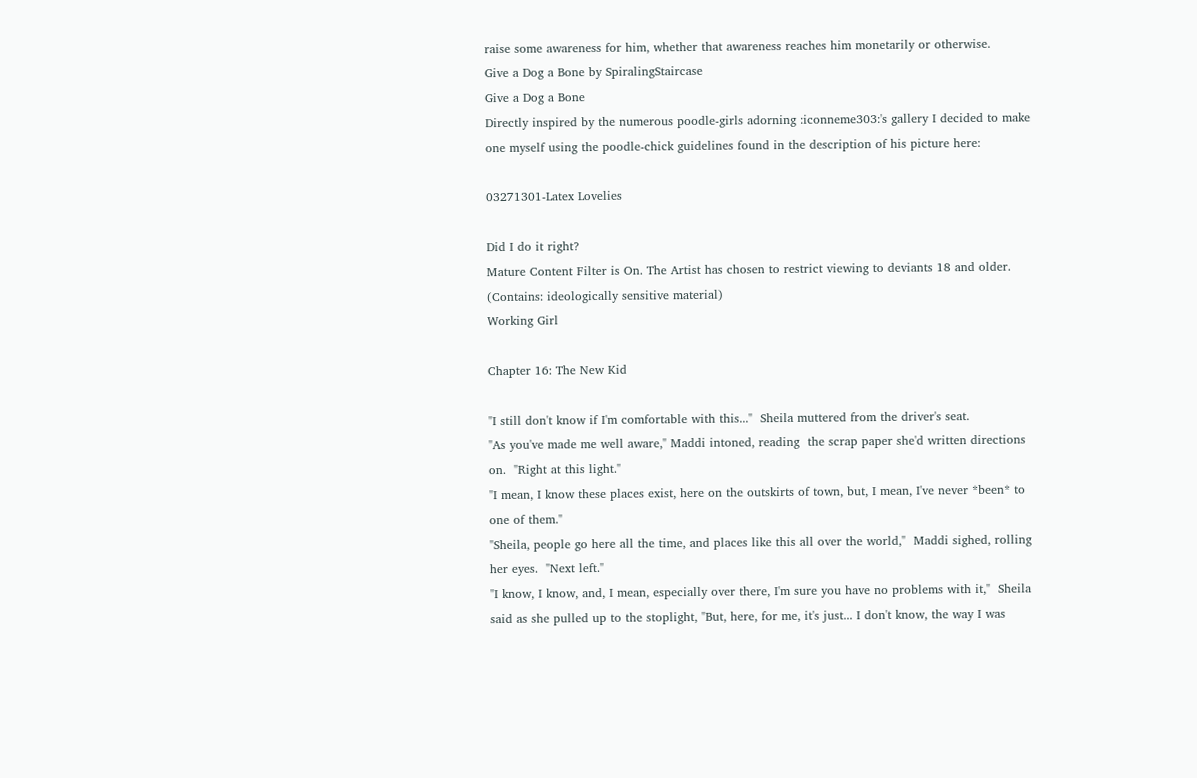raise some awareness for him, whether that awareness reaches him monetarily or otherwise.
Give a Dog a Bone by SpiralingStaircase
Give a Dog a Bone
Directly inspired by the numerous poodle-girls adorning :iconneme303:'s gallery I decided to make one myself using the poodle-chick guidelines found in the description of his picture here:

03271301-Latex Lovelies

Did I do it right?
Mature Content Filter is On. The Artist has chosen to restrict viewing to deviants 18 and older.
(Contains: ideologically sensitive material)
Working Girl

Chapter 16: The New Kid

"I still don't know if I'm comfortable with this..."  Sheila muttered from the driver's seat.
"As you've made me well aware," Maddi intoned, reading  the scrap paper she'd written directions on.  "Right at this light."
"I mean, I know these places exist, here on the outskirts of town, but, I mean, I've never *been* to one of them."
"Sheila, people go here all the time, and places like this all over the world,"  Maddi sighed, rolling her eyes.  "Next left."
"I know, I know, and, I mean, especially over there, I'm sure you have no problems with it,"  Sheila said as she pulled up to the stoplight, "But, here, for me, it's just... I don't know, the way I was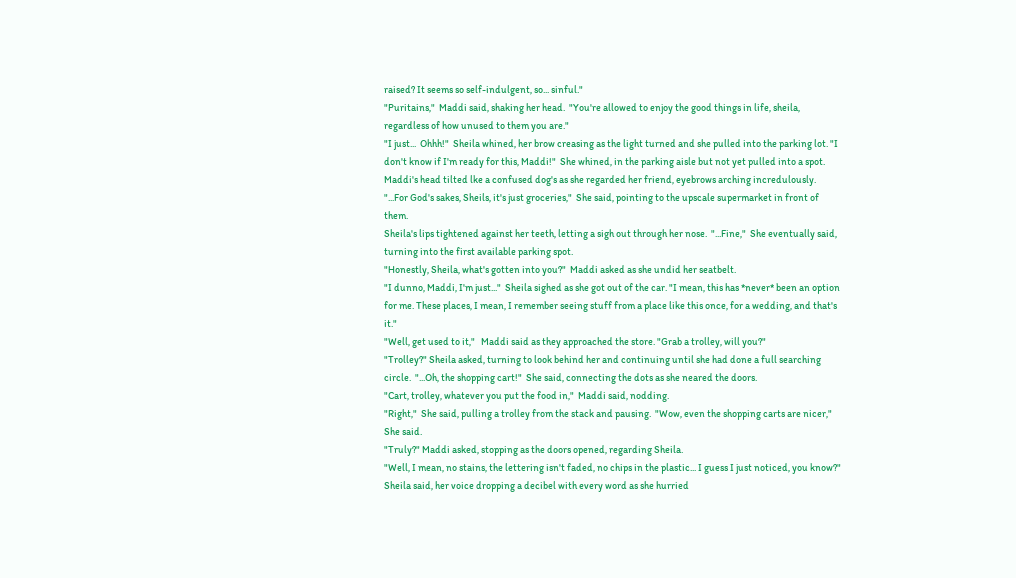raised? It seems so self-indulgent, so... sinful."
"Puritains,"  Maddi said, shaking her head.  "You're allowed to enjoy the good things in life, sheila, regardless of how unused to them you are."
"I just...  Ohhh!"  Sheila whined, her brow creasing as the light turned and she pulled into the parking lot. "I don't know if I'm ready for this, Maddi!"  She whined, in the parking aisle but not yet pulled into a spot.
Maddi's head tilted lke a confused dog's as she regarded her friend, eyebrows arching incredulously.  "...For God's sakes, Sheils, it's just groceries,"  She said, pointing to the upscale supermarket in front of them.
Sheila's lips tightened against her teeth, letting a sigh out through her nose.  "...Fine,"  She eventually said, turning into the first available parking spot.
"Honestly, Sheila, what's gotten into you?"  Maddi asked as she undid her seatbelt.
"I dunno, Maddi, I'm just..."  Sheila sighed as she got out of the car. "I mean, this has *never* been an option for me. These places, I mean, I remember seeing stuff from a place like this once, for a wedding, and that's it."
"Well, get used to it,"   Maddi said as they approached the store. "Grab a trolley, will you?"
"Trolley?" Sheila asked, turning to look behind her and continuing until she had done a full searching circle.  "...Oh, the shopping cart!"  She said, connecting the dots as she neared the doors.
"Cart, trolley, whatever you put the food in,"  Maddi said, nodding.
"Right,"  She said, pulling a trolley from the stack and pausing.  "Wow, even the shopping carts are nicer,"  She said.
"Truly?" Maddi asked, stopping as the doors opened, regarding Sheila.
"Well, I mean, no stains, the lettering isn't faded, no chips in the plastic... I guess I just noticed, you know?"  Sheila said, her voice dropping a decibel with every word as she hurried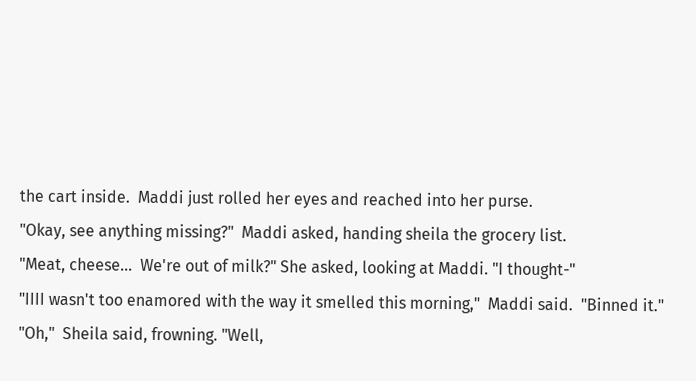the cart inside.  Maddi just rolled her eyes and reached into her purse.
"Okay, see anything missing?"  Maddi asked, handing sheila the grocery list.
"Meat, cheese...  We're out of milk?" She asked, looking at Maddi. "I thought-"
"IIII wasn't too enamored with the way it smelled this morning,"  Maddi said.  "Binned it."
"Oh,"  Sheila said, frowning. "Well,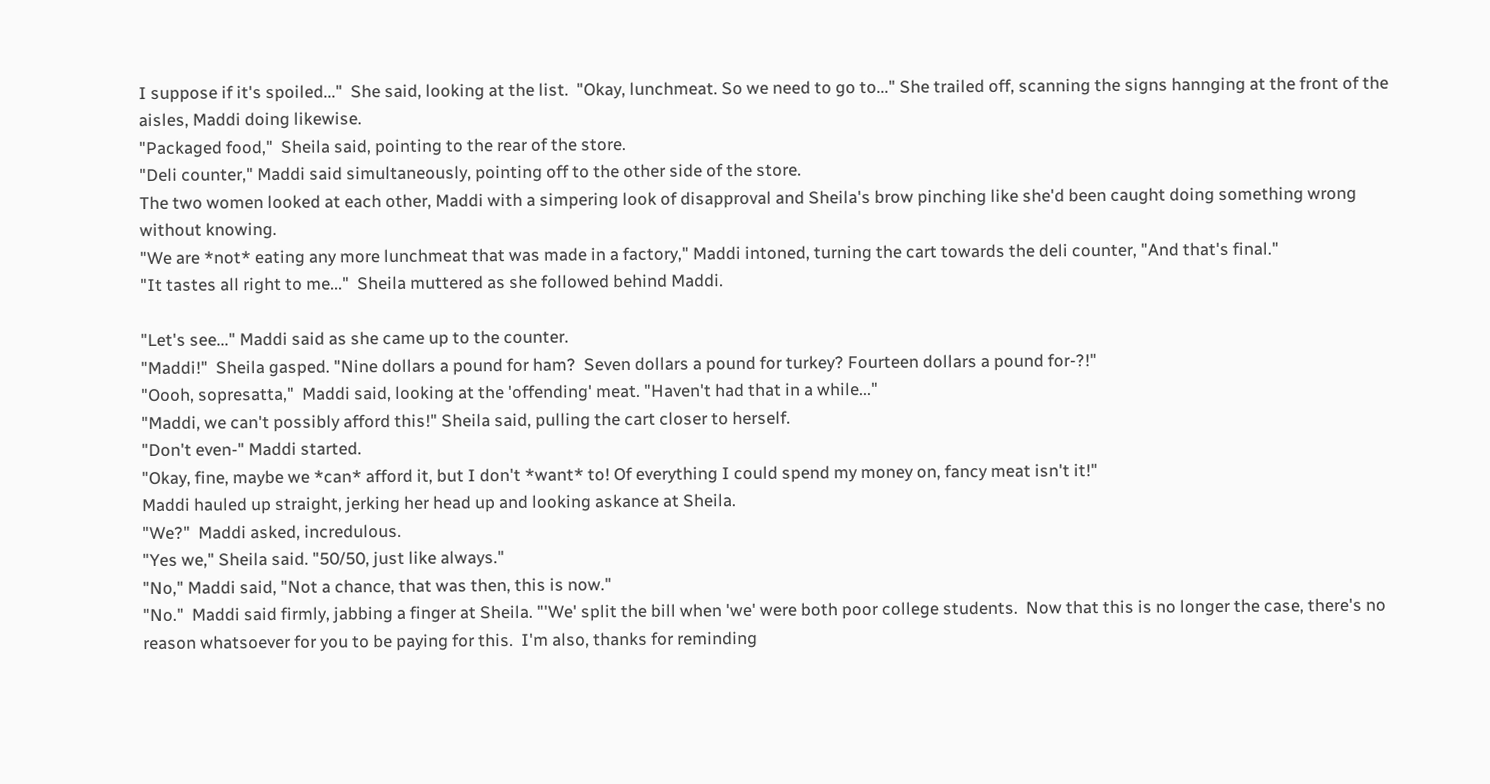I suppose if it's spoiled..."  She said, looking at the list.  "Okay, lunchmeat. So we need to go to..." She trailed off, scanning the signs hannging at the front of the aisles, Maddi doing likewise.
"Packaged food,"  Sheila said, pointing to the rear of the store.
"Deli counter," Maddi said simultaneously, pointing off to the other side of the store.
The two women looked at each other, Maddi with a simpering look of disapproval and Sheila's brow pinching like she'd been caught doing something wrong without knowing.
"We are *not* eating any more lunchmeat that was made in a factory," Maddi intoned, turning the cart towards the deli counter, "And that's final."
"It tastes all right to me..."  Sheila muttered as she followed behind Maddi.

"Let's see..." Maddi said as she came up to the counter.
"Maddi!"  Sheila gasped. "Nine dollars a pound for ham?  Seven dollars a pound for turkey? Fourteen dollars a pound for-?!"
"Oooh, sopresatta,"  Maddi said, looking at the 'offending' meat. "Haven't had that in a while..."
"Maddi, we can't possibly afford this!" Sheila said, pulling the cart closer to herself.
"Don't even-" Maddi started.
"Okay, fine, maybe we *can* afford it, but I don't *want* to! Of everything I could spend my money on, fancy meat isn't it!"
Maddi hauled up straight, jerking her head up and looking askance at Sheila.
"We?"  Maddi asked, incredulous.
"Yes we," Sheila said. "50/50, just like always."
"No," Maddi said, "Not a chance, that was then, this is now."
"No."  Maddi said firmly, jabbing a finger at Sheila. "'We' split the bill when 'we' were both poor college students.  Now that this is no longer the case, there's no reason whatsoever for you to be paying for this.  I'm also, thanks for reminding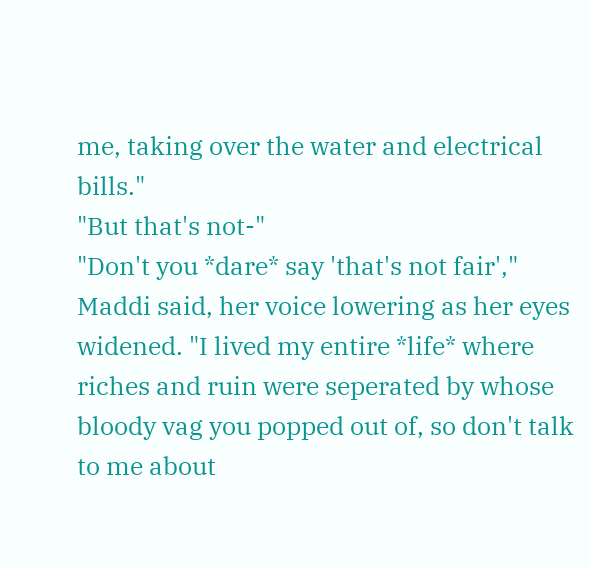me, taking over the water and electrical bills."
"But that's not-"
"Don't you *dare* say 'that's not fair'," Maddi said, her voice lowering as her eyes widened. "I lived my entire *life* where riches and ruin were seperated by whose bloody vag you popped out of, so don't talk to me about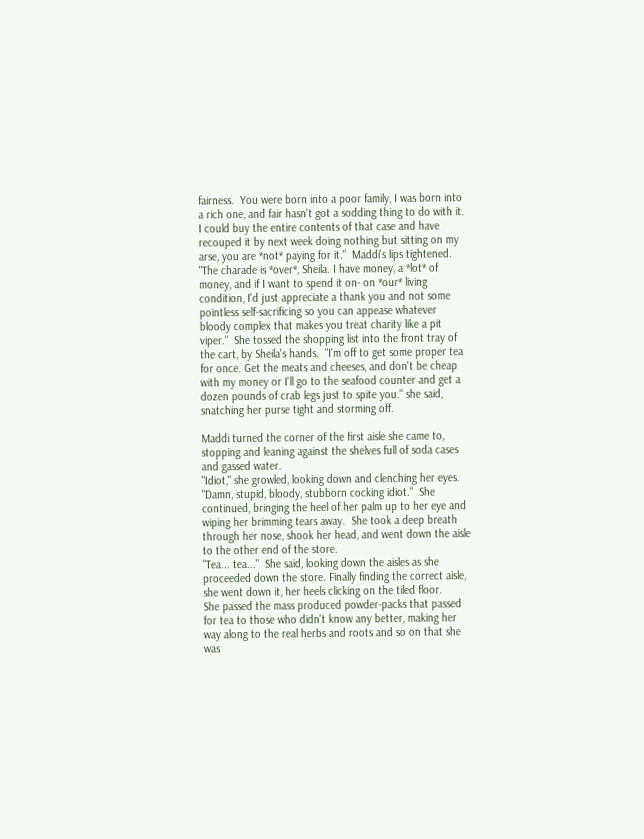fairness.  You were born into a poor family, I was born into a rich one, and fair hasn't got a sodding thing to do with it. I could buy the entire contents of that case and have recouped it by next week doing nothing but sitting on my arse, you are *not* paying for it."  Maddi's lips tightened. "The charade is *over*, Sheila. I have money, a *lot* of money, and if I want to spend it on- on *our* living condition, I'd just appreciate a thank you and not some pointless self-sacrificing so you can appease whatever bloody complex that makes you treat charity like a pit viper."  She tossed the shopping list into the front tray of the cart, by Sheila's hands.  "I'm off to get some proper tea for once. Get the meats and cheeses, and don't be cheap with my money or I'll go to the seafood counter and get a dozen pounds of crab legs just to spite you." she said, snatching her purse tight and storming off.

Maddi turned the corner of the first aisle she came to, stopping and leaning against the shelves full of soda cases and gassed water.
"Idiot," she growled, looking down and clenching her eyes.  "Damn, stupid, bloody, stubborn cocking idiot."  She continued, bringing the heel of her palm up to her eye and wiping her brimming tears away.  She took a deep breath through her nose, shook her head, and went down the aisle to the other end of the store.
"Tea... tea..."  She said, looking down the aisles as she proceeded down the store. Finally finding the correct aisle, she went down it, her heels clicking on the tiled floor.
She passed the mass produced powder-packs that passed for tea to those who didn't know any better, making her way along to the real herbs and roots and so on that she was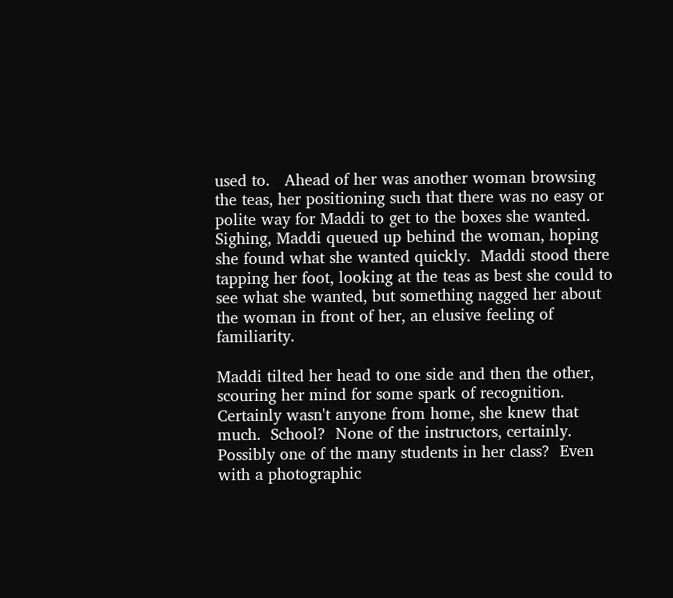used to.   Ahead of her was another woman browsing the teas, her positioning such that there was no easy or polite way for Maddi to get to the boxes she wanted.  Sighing, Maddi queued up behind the woman, hoping she found what she wanted quickly.  Maddi stood there tapping her foot, looking at the teas as best she could to see what she wanted, but something nagged her about the woman in front of her, an elusive feeling of familiarity.

Maddi tilted her head to one side and then the other, scouring her mind for some spark of recognition. Certainly wasn't anyone from home, she knew that much.  School?  None of the instructors, certainly. Possibly one of the many students in her class?  Even with a photographic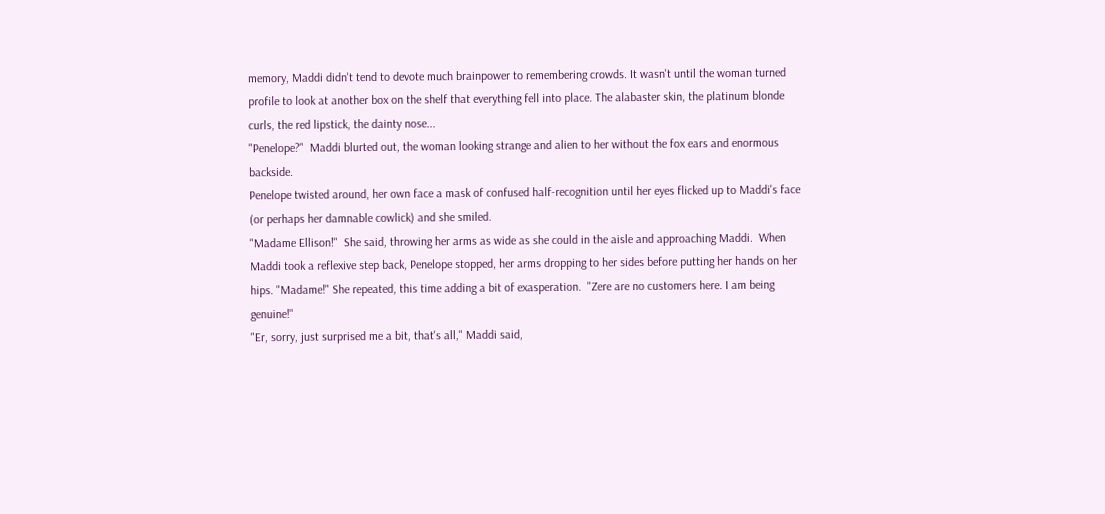memory, Maddi didn't tend to devote much brainpower to remembering crowds. It wasn't until the woman turned profile to look at another box on the shelf that everything fell into place. The alabaster skin, the platinum blonde curls, the red lipstick, the dainty nose...
"Penelope?"  Maddi blurted out, the woman looking strange and alien to her without the fox ears and enormous backside.
Penelope twisted around, her own face a mask of confused half-recognition until her eyes flicked up to Maddi's face (or perhaps her damnable cowlick) and she smiled.
"Madame Ellison!"  She said, throwing her arms as wide as she could in the aisle and approaching Maddi.  When Maddi took a reflexive step back, Penelope stopped, her arms dropping to her sides before putting her hands on her hips. "Madame!" She repeated, this time adding a bit of exasperation.  "Zere are no customers here. I am being genuine!"
"Er, sorry, just surprised me a bit, that's all," Maddi said,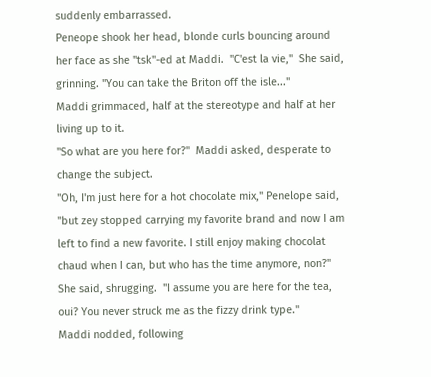suddenly embarrassed.
Peneope shook her head, blonde curls bouncing around her face as she "tsk"-ed at Maddi.  "C'est la vie,"  She said, grinning. "You can take the Briton off the isle..."
Maddi grimmaced, half at the stereotype and half at her living up to it.
"So what are you here for?"  Maddi asked, desperate to change the subject.
"Oh, I'm just here for a hot chocolate mix," Penelope said, "but zey stopped carrying my favorite brand and now I am left to find a new favorite. I still enjoy making chocolat chaud when I can, but who has the time anymore, non?"  She said, shrugging.  "I assume you are here for the tea, oui? You never struck me as the fizzy drink type."
Maddi nodded, following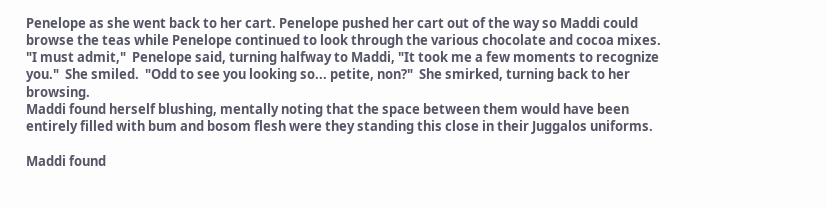Penelope as she went back to her cart. Penelope pushed her cart out of the way so Maddi could browse the teas while Penelope continued to look through the various chocolate and cocoa mixes.
"I must admit,"  Penelope said, turning halfway to Maddi, "It took me a few moments to recognize you."  She smiled.  "Odd to see you looking so... petite, non?"  She smirked, turning back to her browsing.
Maddi found herself blushing, mentally noting that the space between them would have been entirely filled with bum and bosom flesh were they standing this close in their Juggalos uniforms.

Maddi found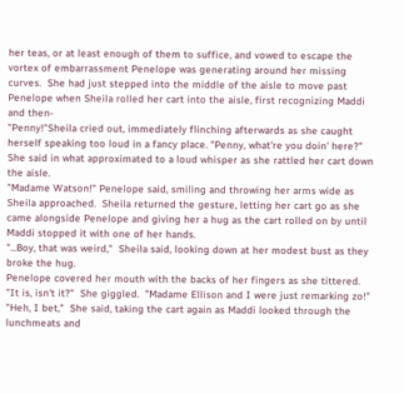her teas, or at least enough of them to suffice, and vowed to escape the vortex of embarrassment Penelope was generating around her missing curves.  She had just stepped into the middle of the aisle to move past Penelope when Sheila rolled her cart into the aisle, first recognizing Maddi and then-
"Penny!"Sheila cried out, immediately flinching afterwards as she caught herself speaking too loud in a fancy place. "Penny, what're you doin' here?"  She said in what approximated to a loud whisper as she rattled her cart down the aisle.
"Madame Watson!" Penelope said, smiling and throwing her arms wide as Sheila approached.  Sheila returned the gesture, letting her cart go as she came alongside Penelope and giving her a hug as the cart rolled on by until Maddi stopped it with one of her hands.
"...Boy, that was weird,"  Sheila said, looking down at her modest bust as they broke the hug.
Penelope covered her mouth with the backs of her fingers as she tittered.  "It is, isn't it?"  She giggled.  "Madame Ellison and I were just remarking zo!"
"Heh, I bet,"  She said, taking the cart again as Maddi looked through the lunchmeats and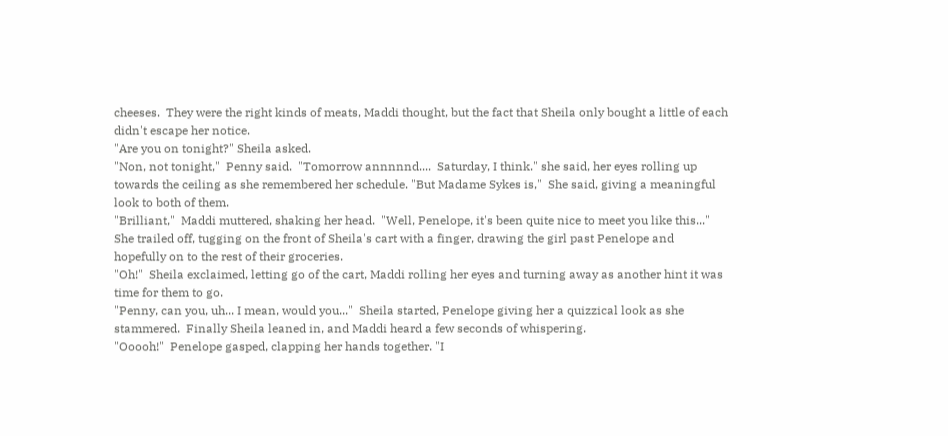cheeses.  They were the right kinds of meats, Maddi thought, but the fact that Sheila only bought a little of each didn't escape her notice.
"Are you on tonight?" Sheila asked.
"Non, not tonight,"  Penny said.  "Tomorrow annnnnd....  Saturday, I think." she said, her eyes rolling up towards the ceiling as she remembered her schedule. "But Madame Sykes is,"  She said, giving a meaningful look to both of them.
"Brilliant,"  Maddi muttered, shaking her head.  "Well, Penelope, it's been quite nice to meet you like this..."  She trailed off, tugging on the front of Sheila's cart with a finger, drawing the girl past Penelope and hopefully on to the rest of their groceries.
"Oh!"  Sheila exclaimed, letting go of the cart, Maddi rolling her eyes and turning away as another hint it was time for them to go.
"Penny, can you, uh... I mean, would you..."  Sheila started, Penelope giving her a quizzical look as she stammered.  Finally Sheila leaned in, and Maddi heard a few seconds of whispering.
"Ooooh!"  Penelope gasped, clapping her hands together. "I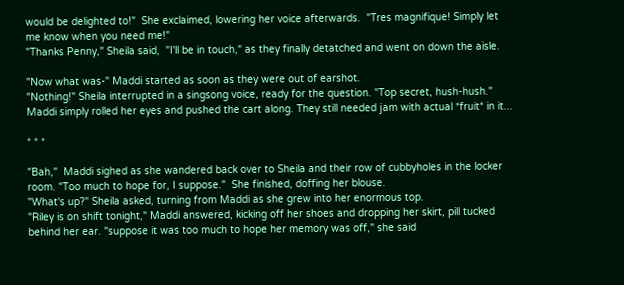would be delighted to!"  She exclaimed, lowering her voice afterwards.  "Tres magnifique! Simply let me know when you need me!"
"Thanks Penny," Sheila said,  "I'll be in touch," as they finally detatched and went on down the aisle.

"Now what was-" Maddi started as soon as they were out of earshot.
"Nothing!" Sheila interrupted in a singsong voice, ready for the question. "Top secret, hush-hush."
Maddi simply rolled her eyes and pushed the cart along. They still needed jam with actual *fruit* in it...

* * *

"Bah,"  Maddi sighed as she wandered back over to Sheila and their row of cubbyholes in the locker room. "Too much to hope for, I suppose."  She finished, doffing her blouse.
"What's up?" Sheila asked, turning from Maddi as she grew into her enormous top.
"Riley is on shift tonight," Maddi answered, kicking off her shoes and dropping her skirt, pill tucked behind her ear. "suppose it was too much to hope her memory was off," she said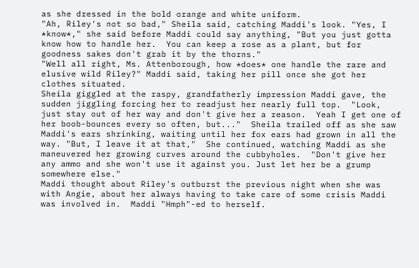as she dressed in the bold orange and white uniform.
"Ah, Riley's not so bad," Sheila said, catching Maddi's look. "Yes, I *know*," she said before Maddi could say anything, "But you just gotta know how to handle her.  You can keep a rose as a plant, but for goodness sakes don't grab it by the thorns."
"Well all right, Ms. Attenborough, how *does* one handle the rare and elusive wild Riley?" Maddi said, taking her pill once she got her clothes situated.
Sheila giggled at the raspy, grandfatherly impression Maddi gave, the sudden jiggling forcing her to readjust her nearly full top.  "Look, just stay out of her way and don't give her a reason.  Yeah I get one of her boob-bounces every so often, but..."  Sheila trailed off as she saw Maddi's ears shrinking, waiting until her fox ears had grown in all the way. "But, I leave it at that,"  She continued, watching Maddi as she maneuvered her growing curves around the cubbyholes.  "Don't give her any ammo and she won't use it against you. Just let her be a grump somewhere else."
Maddi thought about Riley's outburst the previous night when she was with Angie, about her always having to take care of some crisis Maddi was involved in.  Maddi "Hmph"-ed to herself.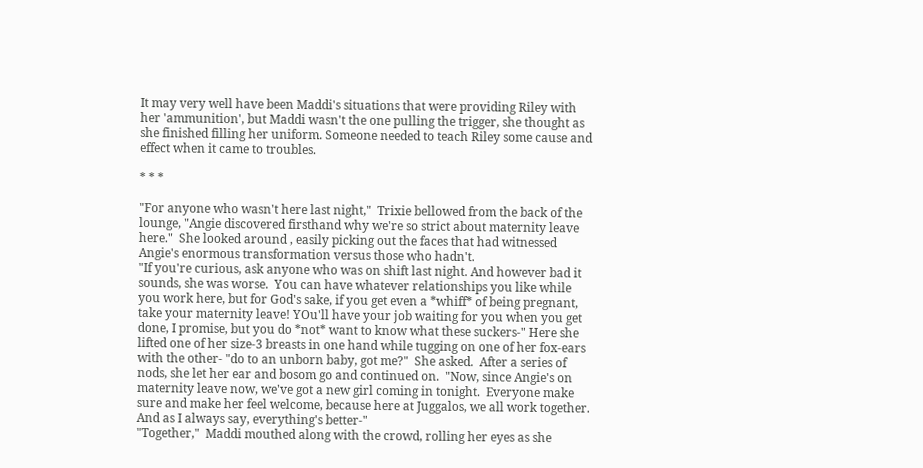It may very well have been Maddi's situations that were providing Riley with her 'ammunition', but Maddi wasn't the one pulling the trigger, she thought as she finished filling her uniform. Someone needed to teach Riley some cause and effect when it came to troubles.

* * *

"For anyone who wasn't here last night,"  Trixie bellowed from the back of the lounge, "Angie discovered firsthand why we're so strict about maternity leave here."  She looked around , easily picking out the faces that had witnessed Angie's enormous transformation versus those who hadn't.
"If you're curious, ask anyone who was on shift last night. And however bad it sounds, she was worse.  You can have whatever relationships you like while you work here, but for God's sake, if you get even a *whiff* of being pregnant, take your maternity leave! YOu'll have your job waiting for you when you get done, I promise, but you do *not* want to know what these suckers-" Here she lifted one of her size-3 breasts in one hand while tugging on one of her fox-ears with the other- "do to an unborn baby, got me?"  She asked.  After a series of nods, she let her ear and bosom go and continued on.  "Now, since Angie's on maternity leave now, we've got a new girl coming in tonight.  Everyone make sure and make her feel welcome, because here at Juggalos, we all work together.  And as I always say, everything's better-"
"Together,"  Maddi mouthed along with the crowd, rolling her eyes as she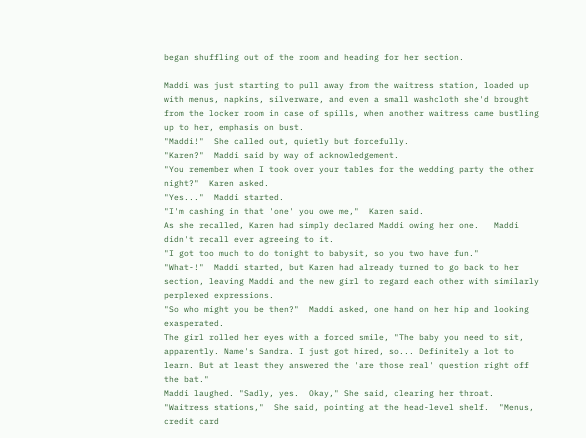began shuffling out of the room and heading for her section.

Maddi was just starting to pull away from the waitress station, loaded up with menus, napkins, silverware, and even a small washcloth she'd brought from the locker room in case of spills, when another waitress came bustling up to her, emphasis on bust.
"Maddi!"  She called out, quietly but forcefully.
"Karen?"  Maddi said by way of acknowledgement.
"You remember when I took over your tables for the wedding party the other night?"  Karen asked.
"Yes..."  Maddi started.
"I'm cashing in that 'one' you owe me,"  Karen said.
As she recalled, Karen had simply declared Maddi owing her one.   Maddi didn't recall ever agreeing to it.
"I got too much to do tonight to babysit, so you two have fun."
"What-!"  Maddi started, but Karen had already turned to go back to her section, leaving Maddi and the new girl to regard each other with similarly perplexed expressions.
"So who might you be then?"  Maddi asked, one hand on her hip and looking exasperated.
The girl rolled her eyes with a forced smile, "The baby you need to sit, apparently. Name's Sandra. I just got hired, so... Definitely a lot to learn. But at least they answered the 'are those real' question right off the bat."
Maddi laughed. "Sadly, yes.  Okay," She said, clearing her throat. "Waitress stations,"  She said, pointing at the head-level shelf.  "Menus, credit card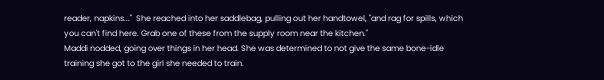reader, napkins..."  She reached into her saddlebag, pulling out her handtowel, "and rag for spills, which you can't find here. Grab one of these from the supply room near the kitchen."
Maddi nodded, going over things in her head. She was determined to not give the same bone-idle training she got to the girl she needed to train.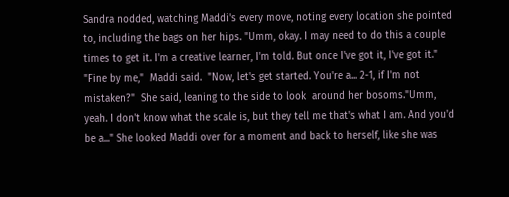Sandra nodded, watching Maddi's every move, noting every location she pointed to, including the bags on her hips. "Umm, okay. I may need to do this a couple times to get it. I'm a creative learner, I'm told. But once I've got it, I've got it."
"Fine by me,"  Maddi said.  "Now, let's get started. You're a... 2-1, if I'm not mistaken?"  She said, leaning to the side to look  around her bosoms."Umm, yeah. I don't know what the scale is, but they tell me that's what I am. And you'd be a..." She looked Maddi over for a moment and back to herself, like she was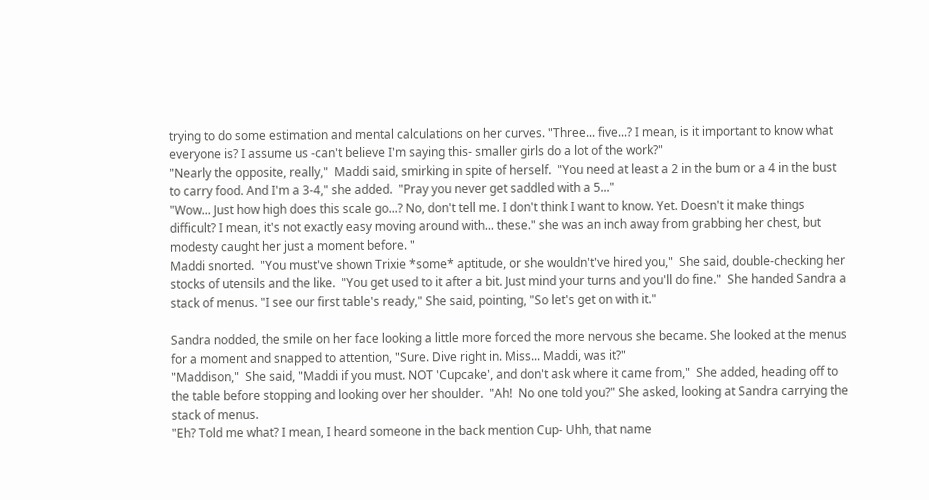trying to do some estimation and mental calculations on her curves. "Three... five...? I mean, is it important to know what everyone is? I assume us -can't believe I'm saying this- smaller girls do a lot of the work?"
"Nearly the opposite, really,"  Maddi said, smirking in spite of herself.  "You need at least a 2 in the bum or a 4 in the bust to carry food. And I'm a 3-4," she added.  "Pray you never get saddled with a 5..."
"Wow... Just how high does this scale go...? No, don't tell me. I don't think I want to know. Yet. Doesn't it make things difficult? I mean, it's not exactly easy moving around with... these." she was an inch away from grabbing her chest, but modesty caught her just a moment before. "
Maddi snorted.  "You must've shown Trixie *some* aptitude, or she wouldn't've hired you,"  She said, double-checking her stocks of utensils and the like.  "You get used to it after a bit. Just mind your turns and you'll do fine."  She handed Sandra a stack of menus. "I see our first table's ready," She said, pointing, "So let's get on with it."

Sandra nodded, the smile on her face looking a little more forced the more nervous she became. She looked at the menus for a moment and snapped to attention, "Sure. Dive right in. Miss... Maddi, was it?"
"Maddison,"  She said, "Maddi if you must. NOT 'Cupcake', and don't ask where it came from,"  She added, heading off to the table before stopping and looking over her shoulder.  "Ah!  No one told you?" She asked, looking at Sandra carrying the stack of menus.
"Eh? Told me what? I mean, I heard someone in the back mention Cup- Uhh, that name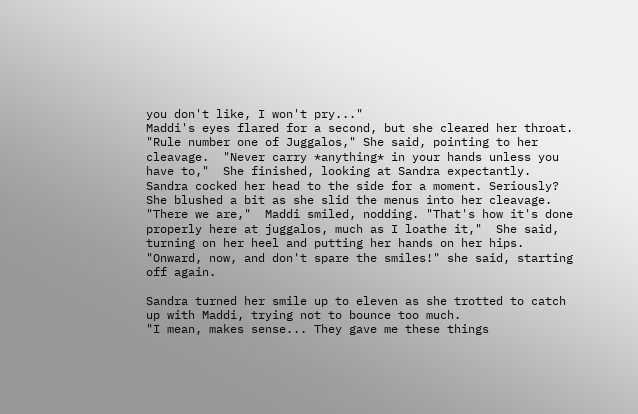you don't like, I won't pry..."
Maddi's eyes flared for a second, but she cleared her throat.  "Rule number one of Juggalos," She said, pointing to her cleavage.  "Never carry *anything* in your hands unless you have to,"  She finished, looking at Sandra expectantly.
Sandra cocked her head to the side for a moment. Seriously? She blushed a bit as she slid the menus into her cleavage.
"There we are,"  Maddi smiled, nodding. "That's how it's done properly here at juggalos, much as I loathe it,"  She said, turning on her heel and putting her hands on her hips.  "Onward, now, and don't spare the smiles!" she said, starting off again.

Sandra turned her smile up to eleven as she trotted to catch up with Maddi, trying not to bounce too much.
"I mean, makes sense... They gave me these things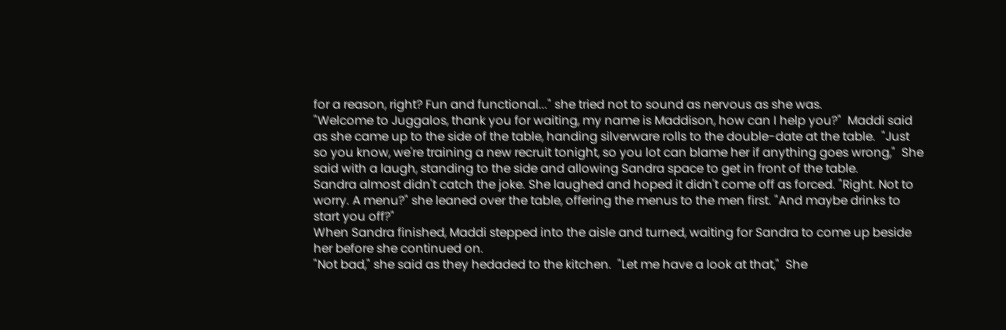for a reason, right? Fun and functional..." she tried not to sound as nervous as she was.
"Welcome to Juggalos, thank you for waiting, my name is Maddison, how can I help you?"  Maddi said as she came up to the side of the table, handing silverware rolls to the double-date at the table.  "Just so you know, we're training a new recruit tonight, so you lot can blame her if anything goes wrong,"  She said with a laugh, standing to the side and allowing Sandra space to get in front of the table.
Sandra almost didn't catch the joke. She laughed and hoped it didn't come off as forced. "Right. Not to worry. A menu?" she leaned over the table, offering the menus to the men first. "And maybe drinks to start you off?"
When Sandra finished, Maddi stepped into the aisle and turned, waiting for Sandra to come up beside her before she continued on.
"Not bad," she said as they hedaded to the kitchen.  "Let me have a look at that,"  She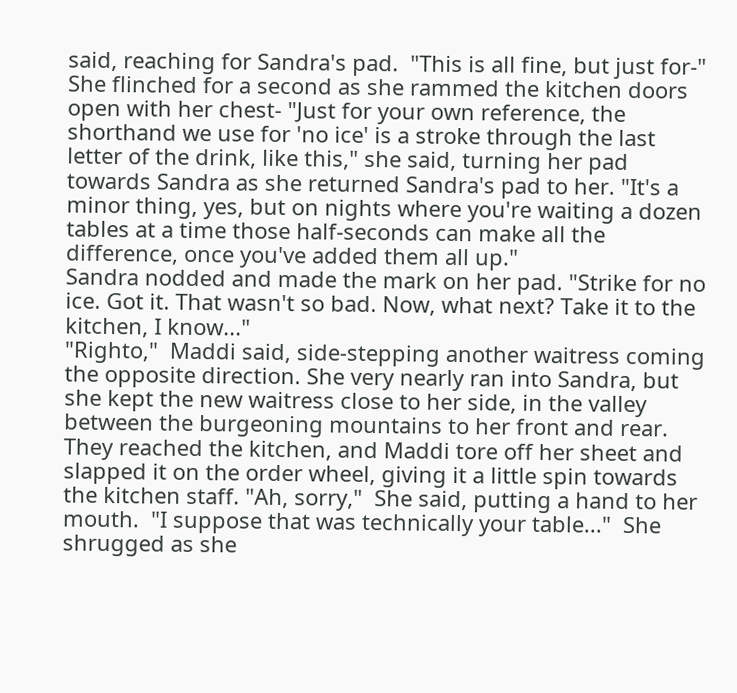said, reaching for Sandra's pad.  "This is all fine, but just for-" She flinched for a second as she rammed the kitchen doors open with her chest- "Just for your own reference, the shorthand we use for 'no ice' is a stroke through the last letter of the drink, like this," she said, turning her pad towards Sandra as she returned Sandra's pad to her. "It's a minor thing, yes, but on nights where you're waiting a dozen tables at a time those half-seconds can make all the difference, once you've added them all up."
Sandra nodded and made the mark on her pad. "Strike for no ice. Got it. That wasn't so bad. Now, what next? Take it to the kitchen, I know..."
"Righto,"  Maddi said, side-stepping another waitress coming the opposite direction. She very nearly ran into Sandra, but she kept the new waitress close to her side, in the valley between the burgeoning mountains to her front and rear.
They reached the kitchen, and Maddi tore off her sheet and slapped it on the order wheel, giving it a little spin towards the kitchen staff. "Ah, sorry,"  She said, putting a hand to her mouth.  "I suppose that was technically your table..."  She shrugged as she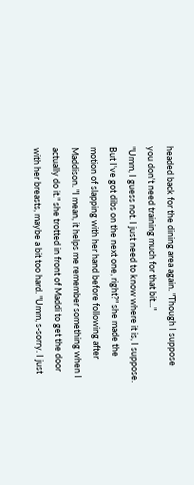headed back for the dining area again. "Though I suppose you don't need training much for that bit..."
"Umm, I guess not. I just need to know where it is, I suppose. But I've got dibs on the next one, right?" she made the motion of slapping with her hand before following after Maddison. "I mean, it helps me remember something when I actually do it." she trotted in front of Maddi to get the door with her breasts, maybe a bit too hard. "Umm, s-sorry. I just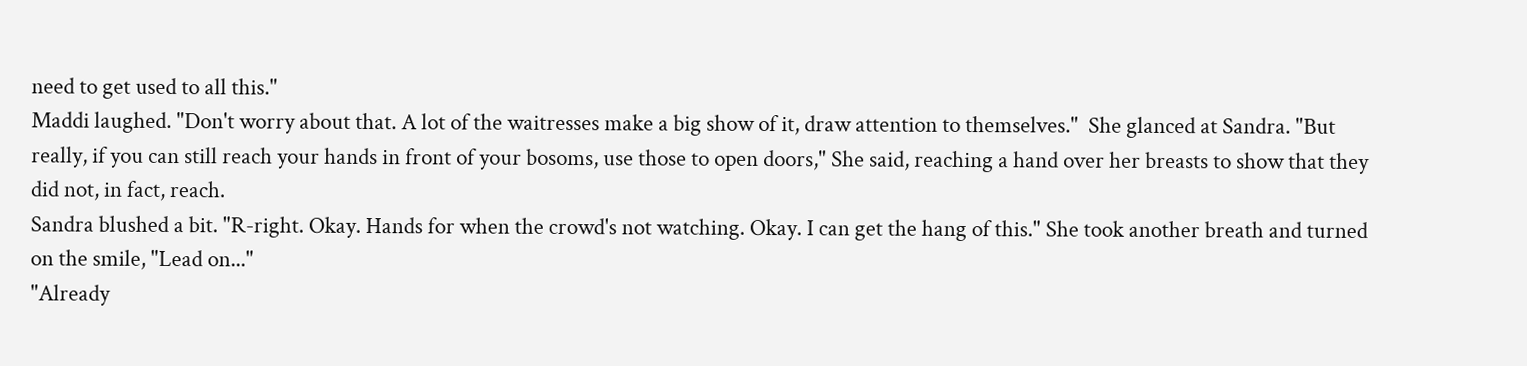need to get used to all this."
Maddi laughed. "Don't worry about that. A lot of the waitresses make a big show of it, draw attention to themselves."  She glanced at Sandra. "But really, if you can still reach your hands in front of your bosoms, use those to open doors," She said, reaching a hand over her breasts to show that they did not, in fact, reach.
Sandra blushed a bit. "R-right. Okay. Hands for when the crowd's not watching. Okay. I can get the hang of this." She took another breath and turned on the smile, "Lead on..."
"Already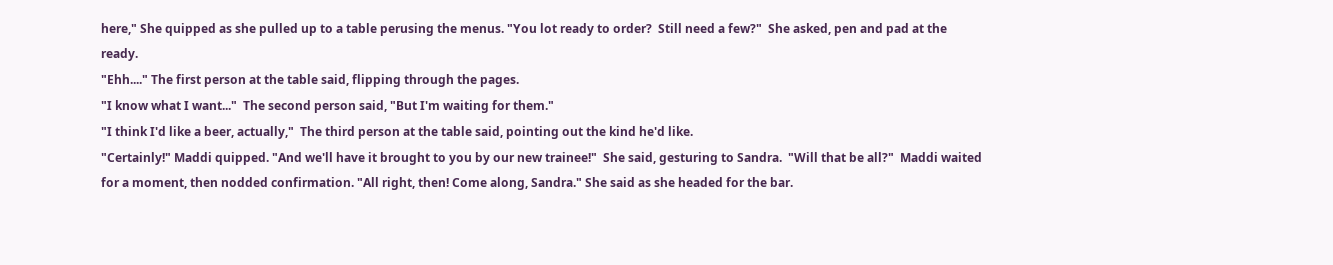here," She quipped as she pulled up to a table perusing the menus. "You lot ready to order?  Still need a few?"  She asked, pen and pad at the ready.
"Ehh...." The first person at the table said, flipping through the pages.
"I know what I want..."  The second person said, "But I'm waiting for them."
"I think I'd like a beer, actually,"  The third person at the table said, pointing out the kind he'd like.
"Certainly!" Maddi quipped. "And we'll have it brought to you by our new trainee!"  She said, gesturing to Sandra.  "Will that be all?"  Maddi waited for a moment, then nodded confirmation. "All right, then! Come along, Sandra." She said as she headed for the bar.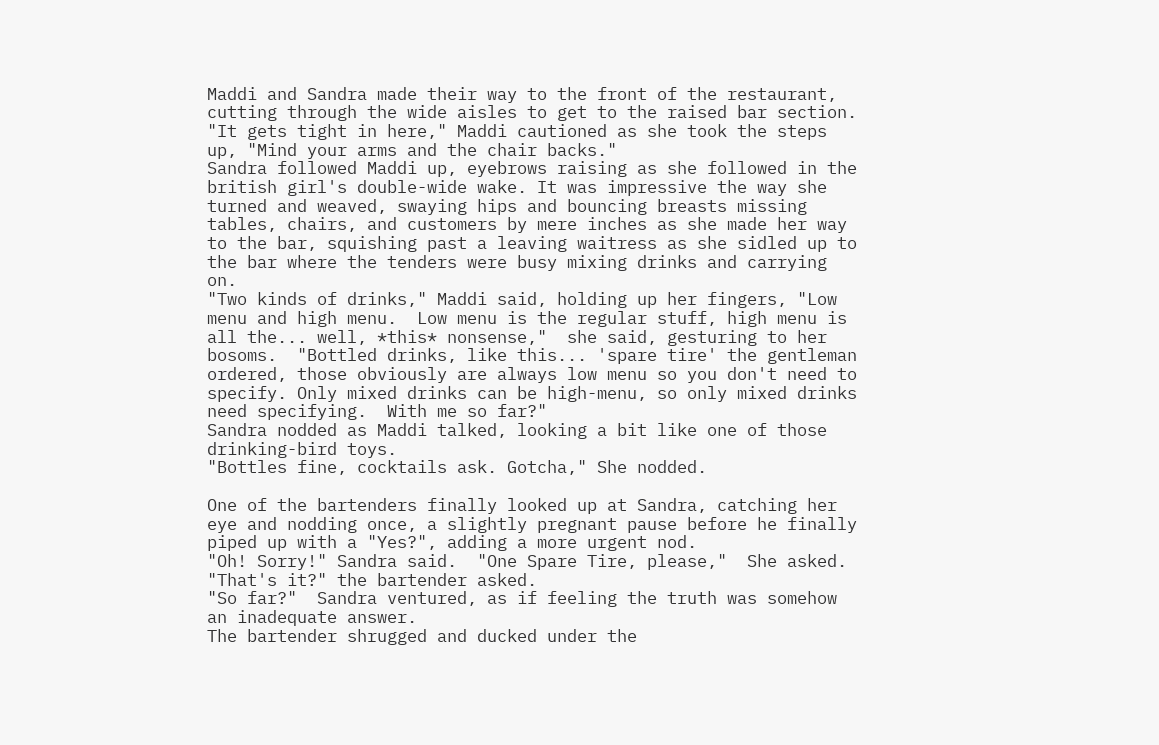Maddi and Sandra made their way to the front of the restaurant, cutting through the wide aisles to get to the raised bar section.
"It gets tight in here," Maddi cautioned as she took the steps up, "Mind your arms and the chair backs."
Sandra followed Maddi up, eyebrows raising as she followed in the british girl's double-wide wake. It was impressive the way she turned and weaved, swaying hips and bouncing breasts missing tables, chairs, and customers by mere inches as she made her way to the bar, squishing past a leaving waitress as she sidled up to the bar where the tenders were busy mixing drinks and carrying on.
"Two kinds of drinks," Maddi said, holding up her fingers, "Low menu and high menu.  Low menu is the regular stuff, high menu is all the... well, *this* nonsense,"  she said, gesturing to her bosoms.  "Bottled drinks, like this... 'spare tire' the gentleman ordered, those obviously are always low menu so you don't need to specify. Only mixed drinks can be high-menu, so only mixed drinks need specifying.  With me so far?"
Sandra nodded as Maddi talked, looking a bit like one of those drinking-bird toys.
"Bottles fine, cocktails ask. Gotcha," She nodded.

One of the bartenders finally looked up at Sandra, catching her eye and nodding once, a slightly pregnant pause before he finally piped up with a "Yes?", adding a more urgent nod.
"Oh! Sorry!" Sandra said.  "One Spare Tire, please,"  She asked.
"That's it?" the bartender asked.
"So far?"  Sandra ventured, as if feeling the truth was somehow an inadequate answer.
The bartender shrugged and ducked under the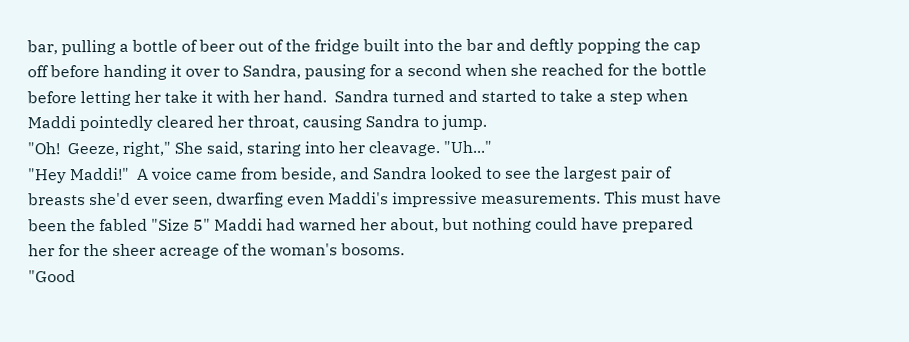bar, pulling a bottle of beer out of the fridge built into the bar and deftly popping the cap off before handing it over to Sandra, pausing for a second when she reached for the bottle before letting her take it with her hand.  Sandra turned and started to take a step when Maddi pointedly cleared her throat, causing Sandra to jump.
"Oh!  Geeze, right," She said, staring into her cleavage. "Uh..."
"Hey Maddi!"  A voice came from beside, and Sandra looked to see the largest pair of breasts she'd ever seen, dwarfing even Maddi's impressive measurements. This must have been the fabled "Size 5" Maddi had warned her about, but nothing could have prepared her for the sheer acreage of the woman's bosoms.
"Good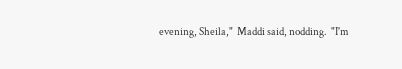evening, Sheila,"  Maddi said, nodding.  "I'm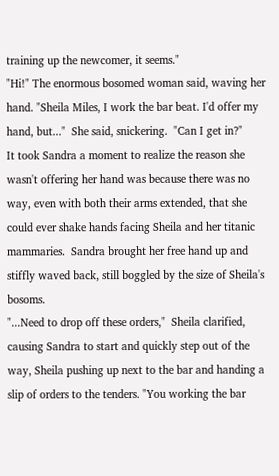training up the newcomer, it seems."
"Hi!" The enormous bosomed woman said, waving her hand. "Sheila Miles, I work the bar beat. I'd offer my hand, but..."  She said, snickering.  "Can I get in?"
It took Sandra a moment to realize the reason she wasn't offering her hand was because there was no way, even with both their arms extended, that she could ever shake hands facing Sheila and her titanic mammaries.  Sandra brought her free hand up and stiffly waved back, still boggled by the size of Sheila's bosoms.
"...Need to drop off these orders,"  Sheila clarified, causing Sandra to start and quickly step out of the way, Sheila pushing up next to the bar and handing a slip of orders to the tenders. "You working the bar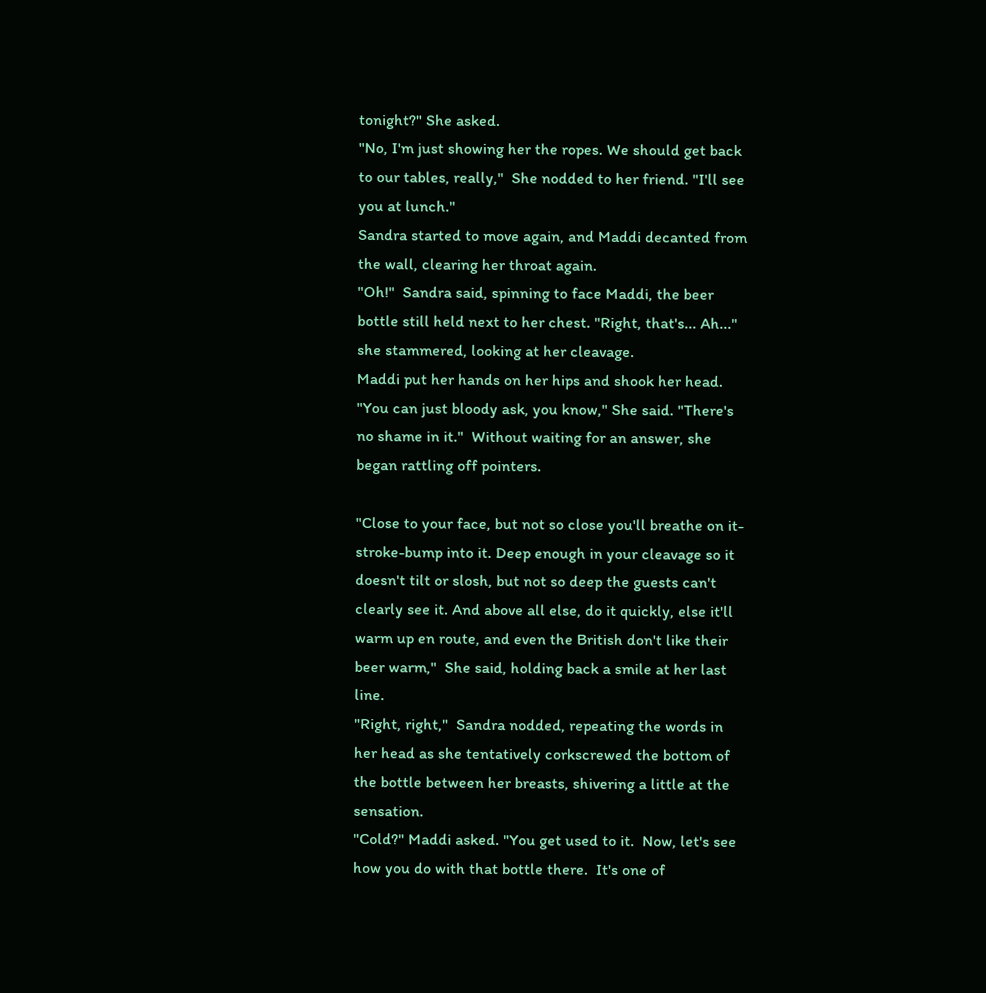tonight?" She asked.
"No, I'm just showing her the ropes. We should get back to our tables, really,"  She nodded to her friend. "I'll see you at lunch."
Sandra started to move again, and Maddi decanted from the wall, clearing her throat again.
"Oh!"  Sandra said, spinning to face Maddi, the beer bottle still held next to her chest. "Right, that's... Ah..."  she stammered, looking at her cleavage.
Maddi put her hands on her hips and shook her head. "You can just bloody ask, you know," She said. "There's no shame in it."  Without waiting for an answer, she began rattling off pointers.

"Close to your face, but not so close you'll breathe on it-stroke-bump into it. Deep enough in your cleavage so it doesn't tilt or slosh, but not so deep the guests can't clearly see it. And above all else, do it quickly, else it'll warm up en route, and even the British don't like their beer warm,"  She said, holding back a smile at her last line.
"Right, right,"  Sandra nodded, repeating the words in her head as she tentatively corkscrewed the bottom of the bottle between her breasts, shivering a little at the sensation.
"Cold?" Maddi asked. "You get used to it.  Now, let's see how you do with that bottle there.  It's one of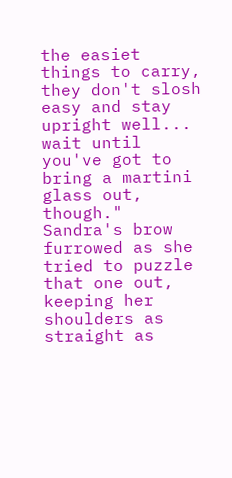the easiet things to carry, they don't slosh easy and stay upright well... wait until you've got to bring a martini glass out, though."
Sandra's brow furrowed as she tried to puzzle that one out, keeping her shoulders as straight as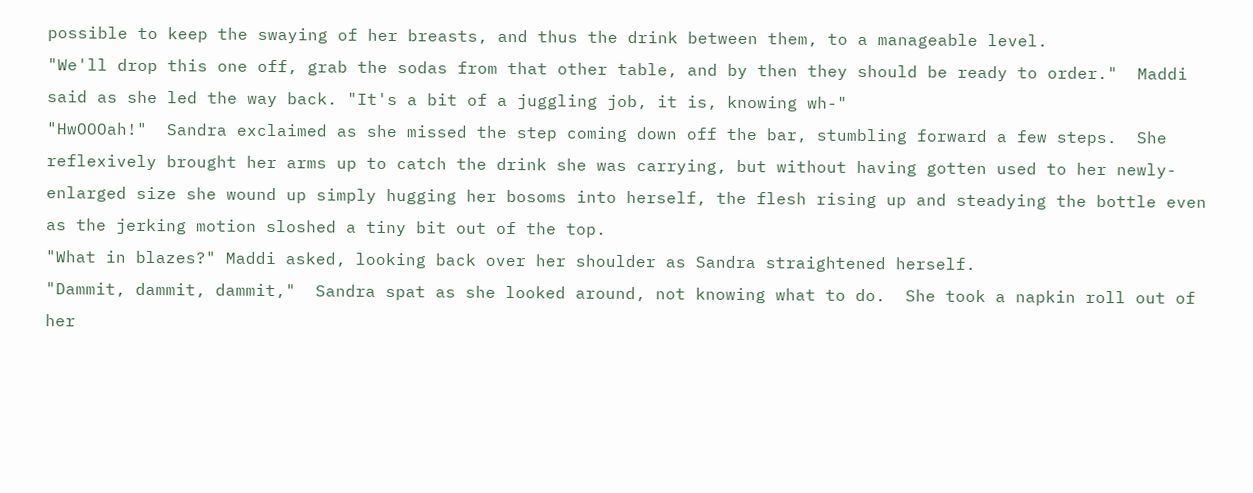possible to keep the swaying of her breasts, and thus the drink between them, to a manageable level.
"We'll drop this one off, grab the sodas from that other table, and by then they should be ready to order."  Maddi said as she led the way back. "It's a bit of a juggling job, it is, knowing wh-"
"HwOOOah!"  Sandra exclaimed as she missed the step coming down off the bar, stumbling forward a few steps.  She reflexively brought her arms up to catch the drink she was carrying, but without having gotten used to her newly-enlarged size she wound up simply hugging her bosoms into herself, the flesh rising up and steadying the bottle even as the jerking motion sloshed a tiny bit out of the top.
"What in blazes?" Maddi asked, looking back over her shoulder as Sandra straightened herself.
"Dammit, dammit, dammit,"  Sandra spat as she looked around, not knowing what to do.  She took a napkin roll out of her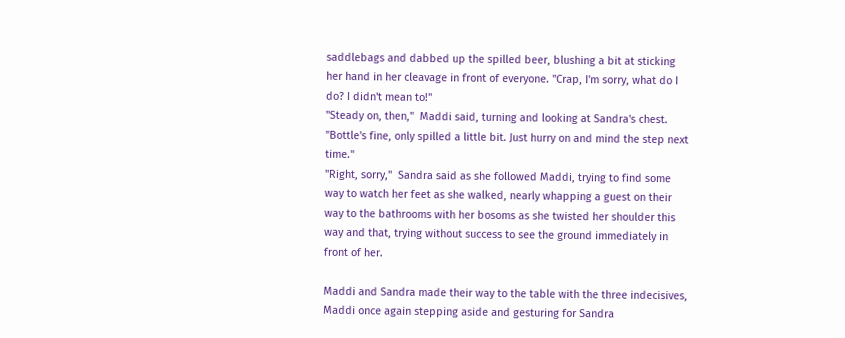saddlebags and dabbed up the spilled beer, blushing a bit at sticking her hand in her cleavage in front of everyone. "Crap, I'm sorry, what do I do? I didn't mean to!"
"Steady on, then,"  Maddi said, turning and looking at Sandra's chest.  "Bottle's fine, only spilled a little bit. Just hurry on and mind the step next time."
"Right, sorry,"  Sandra said as she followed Maddi, trying to find some way to watch her feet as she walked, nearly whapping a guest on their way to the bathrooms with her bosoms as she twisted her shoulder this way and that, trying without success to see the ground immediately in front of her.

Maddi and Sandra made their way to the table with the three indecisives, Maddi once again stepping aside and gesturing for Sandra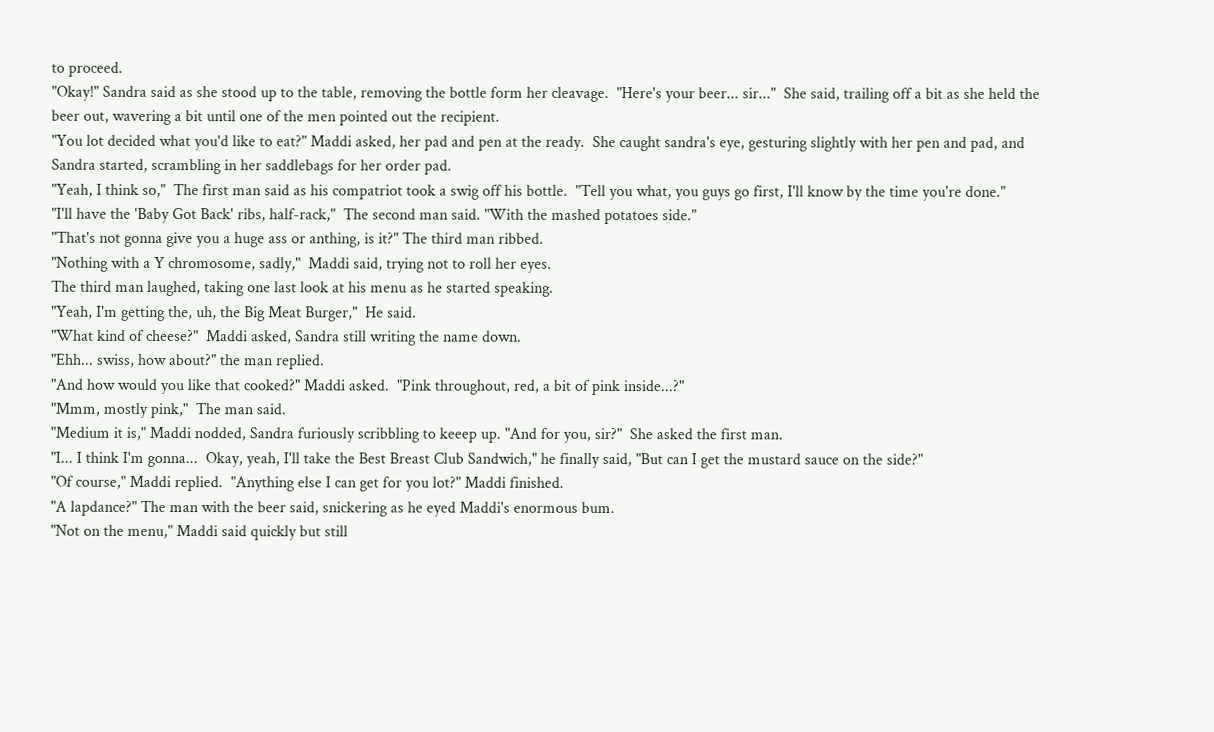to proceed.
"Okay!" Sandra said as she stood up to the table, removing the bottle form her cleavage.  "Here's your beer... sir..."  She said, trailing off a bit as she held the beer out, wavering a bit until one of the men pointed out the recipient.
"You lot decided what you'd like to eat?" Maddi asked, her pad and pen at the ready.  She caught sandra's eye, gesturing slightly with her pen and pad, and Sandra started, scrambling in her saddlebags for her order pad.
"Yeah, I think so,"  The first man said as his compatriot took a swig off his bottle.  "Tell you what, you guys go first, I'll know by the time you're done."
"I'll have the 'Baby Got Back' ribs, half-rack,"  The second man said. "With the mashed potatoes side."
"That's not gonna give you a huge ass or anthing, is it?" The third man ribbed.
"Nothing with a Y chromosome, sadly,"  Maddi said, trying not to roll her eyes.
The third man laughed, taking one last look at his menu as he started speaking.
"Yeah, I'm getting the, uh, the Big Meat Burger,"  He said.
"What kind of cheese?"  Maddi asked, Sandra still writing the name down.
"Ehh... swiss, how about?" the man replied.
"And how would you like that cooked?" Maddi asked.  "Pink throughout, red, a bit of pink inside...?"
"Mmm, mostly pink,"  The man said.
"Medium it is," Maddi nodded, Sandra furiously scribbling to keeep up. "And for you, sir?"  She asked the first man.
"I... I think I'm gonna...  Okay, yeah, I'll take the Best Breast Club Sandwich," he finally said, "But can I get the mustard sauce on the side?"
"Of course," Maddi replied.  "Anything else I can get for you lot?" Maddi finished.
"A lapdance?" The man with the beer said, snickering as he eyed Maddi's enormous bum.
"Not on the menu," Maddi said quickly but still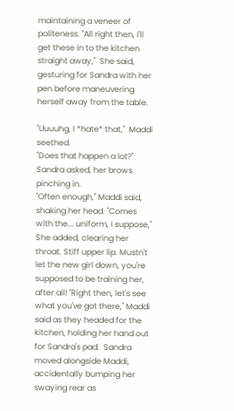maintaining a veneer of politeness. "All right then, I'll get these in to the kitchen straight away,"  She said, gesturing for Sandra with her pen before maneuvering herself away from the table.

"Uuuuhg, I *hate* that,"  Maddi seethed.
"Does that happen a lot?" Sandra asked, her brows pinching in.
"Often enough," Maddi said, shaking her head. "Comes with the... uniform, I suppose," She added, clearing her throat. Stiff upper lip. Mustn't let the new girl down, you're supposed to be training her, after all! "Right then, let's see what you've got there," Maddi said as they headed for the kitchen, holding her hand out for Sandra's pad.  Sandra moved alongside Maddi, accidentally bumping her swaying rear as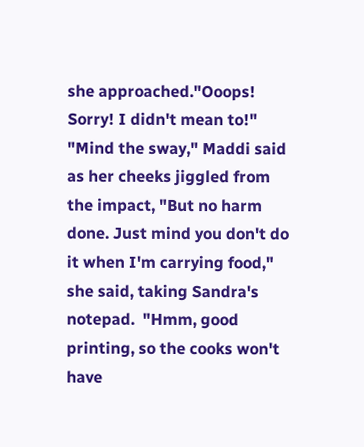she approached."Ooops! Sorry! I didn't mean to!"
"Mind the sway," Maddi said as her cheeks jiggled from the impact, "But no harm done. Just mind you don't do it when I'm carrying food," she said, taking Sandra's notepad.  "Hmm, good printing, so the cooks won't have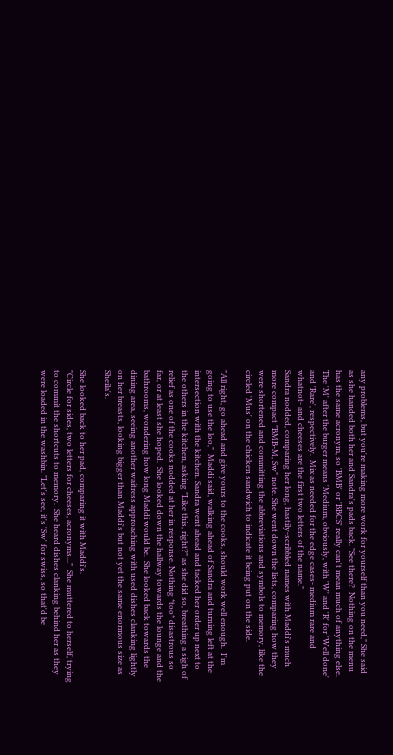any problems, but you're making more work for yourself than you need," She said as she handed both her and Sandra's pads back. "See there?  Nothing on the menu has the same acronym, so 'BMB' or 'BBCS' really can't mean much of anything else. The 'M' after the burger means 'Medium, obviously, with 'W' and 'R' for 'Well done' and 'Rare', respectively.  Mix as needed for the edge cases- medium rare and whatnot- and cheeses are the first two letters of the name."
Sandra nodded, comparing her long, hastily-scribbled names with Maddi's much more compact "BMB-M, Sw" note. She went down the lists, comparing how they were shortened and committing the abbreviations and symbols to memory, like the circled 'Mus' on the chicken sandwich to indicate it being put on the side.

"All right, go ahead and give yours to the cooks, should work well enough.  I'm going to use the loo,"  Maddi said, walking ahead of Sandra and turning left at the intersection with the kitchen. Sandra went ahead and tacked her order up next to the others in the kitchen, asking "Like this, right?" as she did so, breathing a sigh of relief as one of the cooks nodded at her in response. Nothing *too* disastrous so far, or at least she hoped.  She looked down the hallway towards the lounge and the bathrooms, wondering how long Maddi would be.  She looked back towards the dining area, seeing another waitress approaching with used dishes clanking lightly on her breasts, looking bigger than Maddi's but not yet the same enormous size as Sheila's.

She looked back to her pad, comparing it with Maddi's.
"Circle for sides, two letters for cheeses, acronyms..."  She muttered to herself, trying to commit the shortcuts to memory.  She heard dishes clanking behind her as they were loaded in the washbin. "Let's see, it's 'Sw' for swiss, so that'd be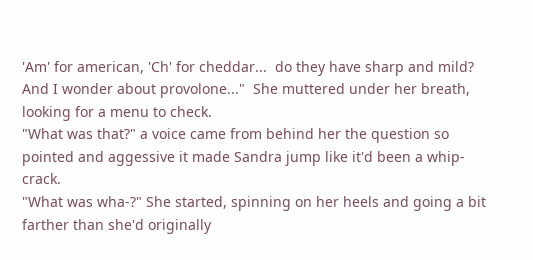'Am' for american, 'Ch' for cheddar...  do they have sharp and mild?  And I wonder about provolone..."  She muttered under her breath, looking for a menu to check.
"What was that?" a voice came from behind her the question so pointed and aggessive it made Sandra jump like it'd been a whip-crack.
"What was wha-?" She started, spinning on her heels and going a bit farther than she'd originally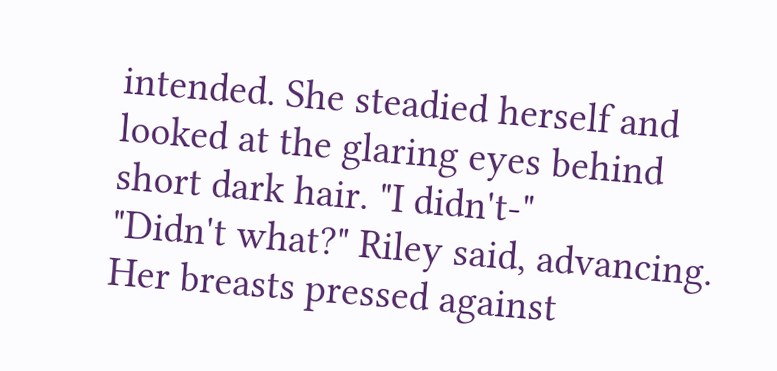intended. She steadied herself and looked at the glaring eyes behind short dark hair. "I didn't-"
"Didn't what?" Riley said, advancing.  Her breasts pressed against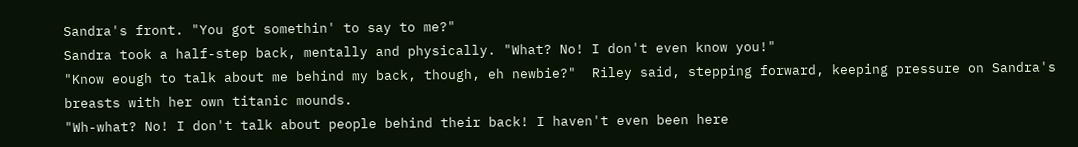Sandra's front. "You got somethin' to say to me?"
Sandra took a half-step back, mentally and physically. "What? No! I don't even know you!"
"Know eough to talk about me behind my back, though, eh newbie?"  Riley said, stepping forward, keeping pressure on Sandra's breasts with her own titanic mounds.
"Wh-what? No! I don't talk about people behind their back! I haven't even been here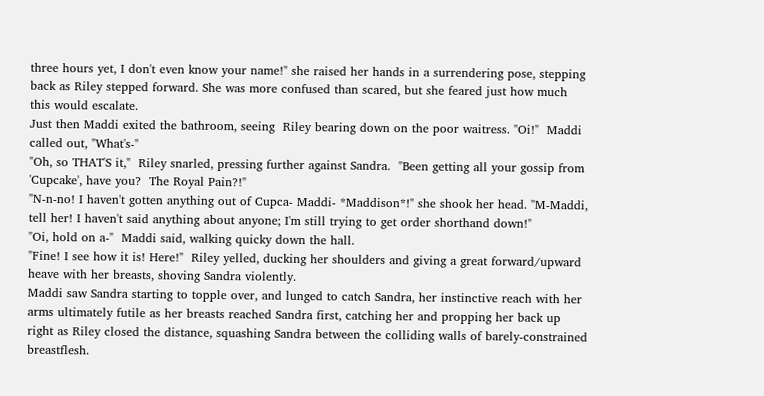three hours yet, I don't even know your name!" she raised her hands in a surrendering pose, stepping back as Riley stepped forward. She was more confused than scared, but she feared just how much this would escalate.
Just then Maddi exited the bathroom, seeing  Riley bearing down on the poor waitress. "Oi!"  Maddi called out, "What's-"
"Oh, so THAT'S it,"  Riley snarled, pressing further against Sandra.  "Been getting all your gossip from 'Cupcake', have you?  The Royal Pain?!"
"N-n-no! I haven't gotten anything out of Cupca- Maddi- *Maddison*!" she shook her head. "M-Maddi, tell her! I haven't said anything about anyone; I'm still trying to get order shorthand down!"
"Oi, hold on a-"  Maddi said, walking quicky down the hall.
"Fine! I see how it is! Here!"  Riley yelled, ducking her shoulders and giving a great forward/upward heave with her breasts, shoving Sandra violently.
Maddi saw Sandra starting to topple over, and lunged to catch Sandra, her instinctive reach with her arms ultimately futile as her breasts reached Sandra first, catching her and propping her back up right as Riley closed the distance, squashing Sandra between the colliding walls of barely-constrained breastflesh.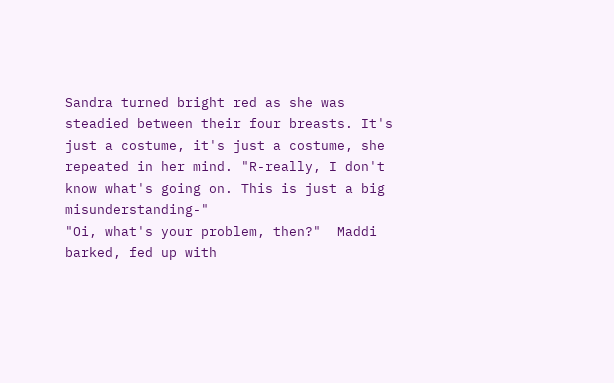Sandra turned bright red as she was steadied between their four breasts. It's just a costume, it's just a costume, she repeated in her mind. "R-really, I don't know what's going on. This is just a big misunderstanding-"
"Oi, what's your problem, then?"  Maddi barked, fed up with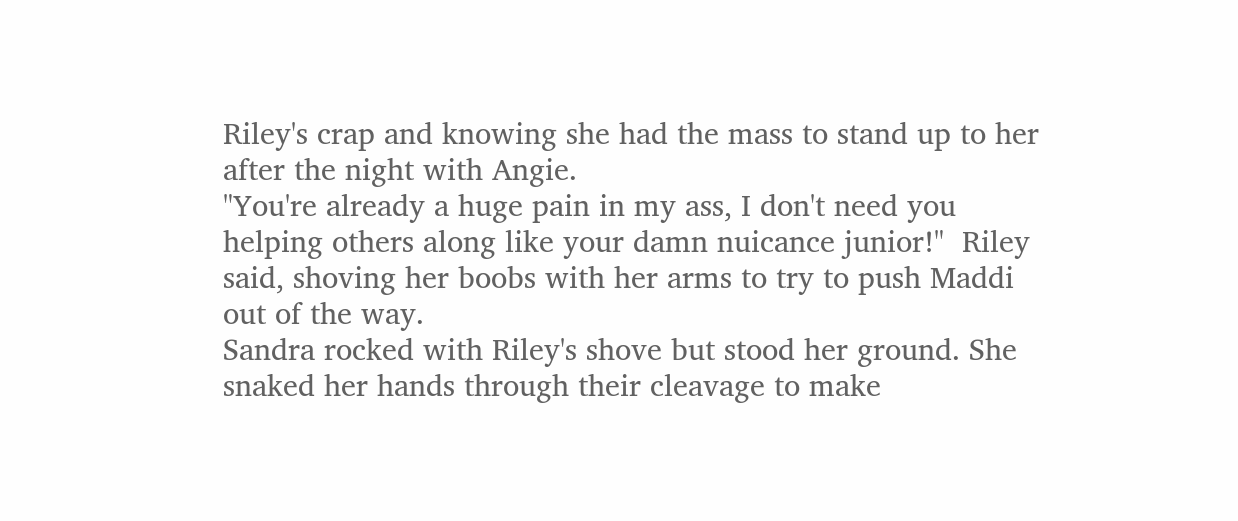Riley's crap and knowing she had the mass to stand up to her after the night with Angie.
"You're already a huge pain in my ass, I don't need you helping others along like your damn nuicance junior!"  Riley said, shoving her boobs with her arms to try to push Maddi out of the way.
Sandra rocked with Riley's shove but stood her ground. She snaked her hands through their cleavage to make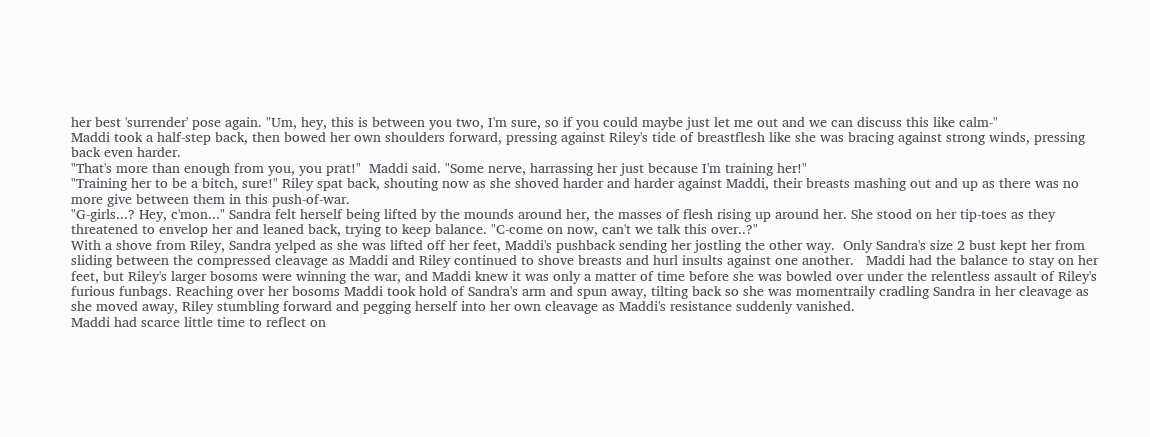her best 'surrender' pose again. "Um, hey, this is between you two, I'm sure, so if you could maybe just let me out and we can discuss this like calm-"
Maddi took a half-step back, then bowed her own shoulders forward, pressing against Riley's tide of breastflesh like she was bracing against strong winds, pressing back even harder.
"That's more than enough from you, you prat!"  Maddi said. "Some nerve, harrassing her just because I'm training her!"
"Training her to be a bitch, sure!" Riley spat back, shouting now as she shoved harder and harder against Maddi, their breasts mashing out and up as there was no more give between them in this push-of-war.
"G-girls...? Hey, c'mon..." Sandra felt herself being lifted by the mounds around her, the masses of flesh rising up around her. She stood on her tip-toes as they threatened to envelop her and leaned back, trying to keep balance. "C-come on now, can't we talk this over..?"
With a shove from Riley, Sandra yelped as she was lifted off her feet, Maddi's pushback sending her jostling the other way.  Only Sandra's size 2 bust kept her from sliding between the compressed cleavage as Maddi and Riley continued to shove breasts and hurl insults against one another.   Maddi had the balance to stay on her feet, but Riley's larger bosoms were winning the war, and Maddi knew it was only a matter of time before she was bowled over under the relentless assault of Riley's furious funbags. Reaching over her bosoms Maddi took hold of Sandra's arm and spun away, tilting back so she was momentraily cradling Sandra in her cleavage as she moved away, Riley stumbling forward and pegging herself into her own cleavage as Maddi's resistance suddenly vanished.
Maddi had scarce little time to reflect on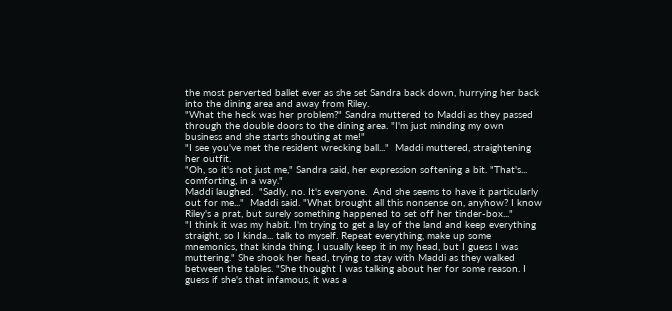the most perverted ballet ever as she set Sandra back down, hurrying her back into the dining area and away from Riley.
"What the heck was her problem?" Sandra muttered to Maddi as they passed through the double doors to the dining area. "I'm just minding my own business and she starts shouting at me!"
"I see you've met the resident wrecking ball..."  Maddi muttered, straightening her outfit.
"Oh, so it's not just me," Sandra said, her expression softening a bit. "That's... comforting, in a way."
Maddi laughed.  "Sadly, no. It's everyone.  And she seems to have it particularly out for me..."  Maddi said. "What brought all this nonsense on, anyhow? I know Riley's a prat, but surely something happened to set off her tinder-box..."
"I think it was my habit. I'm trying to get a lay of the land and keep everything straight, so I kinda... talk to myself. Repeat everything, make up some mnemonics, that kinda thing. I usually keep it in my head, but I guess I was muttering." She shook her head, trying to stay with Maddi as they walked between the tables. "She thought I was talking about her for some reason. I guess if she's that infamous, it was a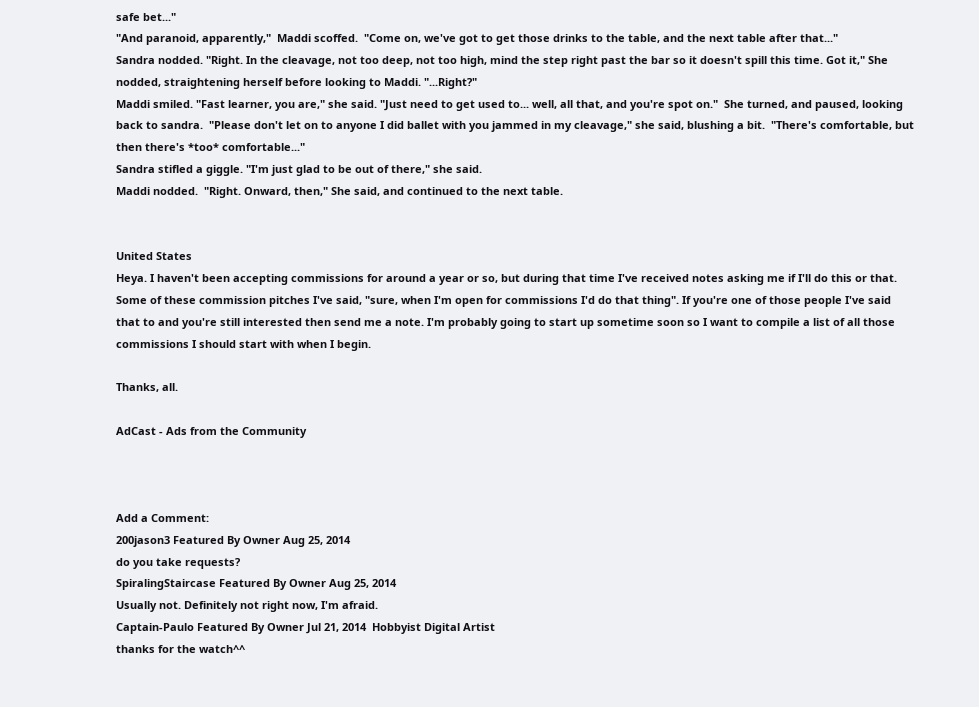safe bet..."
"And paranoid, apparently,"  Maddi scoffed.  "Come on, we've got to get those drinks to the table, and the next table after that..."
Sandra nodded. "Right. In the cleavage, not too deep, not too high, mind the step right past the bar so it doesn't spill this time. Got it," She nodded, straightening herself before looking to Maddi. "...Right?"
Maddi smiled. "Fast learner, you are," she said. "Just need to get used to... well, all that, and you're spot on."  She turned, and paused, looking back to sandra.  "Please don't let on to anyone I did ballet with you jammed in my cleavage," she said, blushing a bit.  "There's comfortable, but then there's *too* comfortable..."
Sandra stifled a giggle. "I'm just glad to be out of there," she said.
Maddi nodded.  "Right. Onward, then," She said, and continued to the next table.


United States
Heya. I haven't been accepting commissions for around a year or so, but during that time I've received notes asking me if I'll do this or that. Some of these commission pitches I've said, "sure, when I'm open for commissions I'd do that thing". If you're one of those people I've said that to and you're still interested then send me a note. I'm probably going to start up sometime soon so I want to compile a list of all those commissions I should start with when I begin.

Thanks, all.

AdCast - Ads from the Community



Add a Comment:
200jason3 Featured By Owner Aug 25, 2014
do you take requests?
SpiralingStaircase Featured By Owner Aug 25, 2014
Usually not. Definitely not right now, I'm afraid.
Captain-Paulo Featured By Owner Jul 21, 2014  Hobbyist Digital Artist
thanks for the watch^^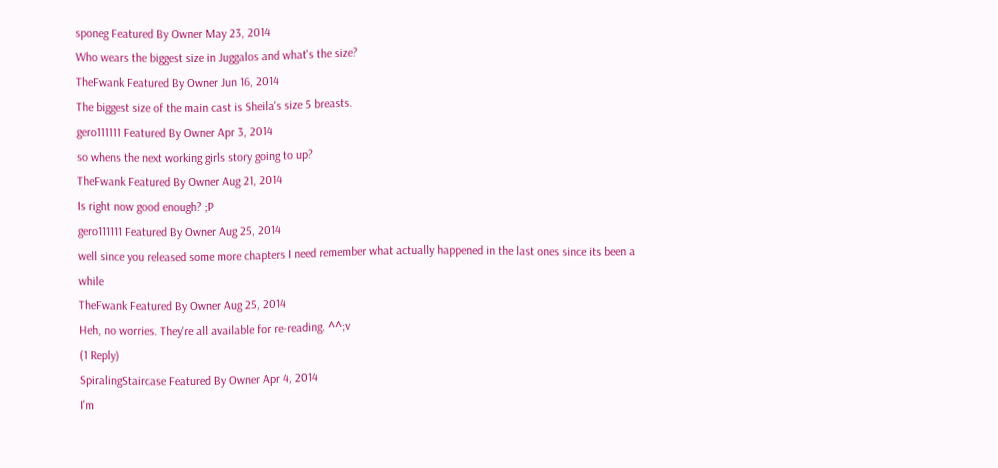sponeg Featured By Owner May 23, 2014
Who wears the biggest size in Juggalos and what's the size?
TheFwank Featured By Owner Jun 16, 2014
The biggest size of the main cast is Sheila's size 5 breasts.
gero111111 Featured By Owner Apr 3, 2014
so whens the next working girls story going to up?
TheFwank Featured By Owner Aug 21, 2014
Is right now good enough? ;P
gero111111 Featured By Owner Aug 25, 2014
well since you released some more chapters I need remember what actually happened in the last ones since its been a while
TheFwank Featured By Owner Aug 25, 2014
Heh, no worries. They're all available for re-reading. ^^;v
(1 Reply)
SpiralingStaircase Featured By Owner Apr 4, 2014
I'm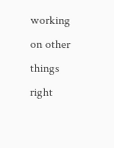working on other things right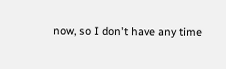now, so I don't have any time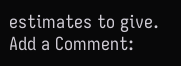estimates to give.
Add a Comment: